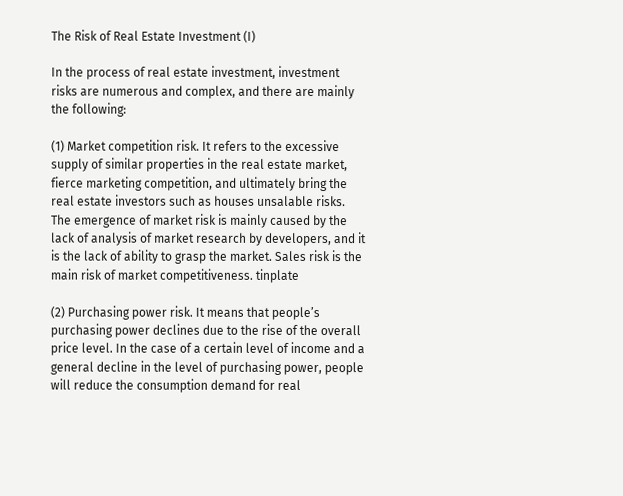The Risk of Real Estate Investment (I)

In the process of real estate investment, investment risks are numerous and complex, and there are mainly the following:

(1) Market competition risk. It refers to the excessive supply of similar properties in the real estate market, fierce marketing competition, and ultimately bring the real estate investors such as houses unsalable risks. The emergence of market risk is mainly caused by the lack of analysis of market research by developers, and it is the lack of ability to grasp the market. Sales risk is the main risk of market competitiveness. tinplate

(2) Purchasing power risk. It means that people’s purchasing power declines due to the rise of the overall price level. In the case of a certain level of income and a general decline in the level of purchasing power, people will reduce the consumption demand for real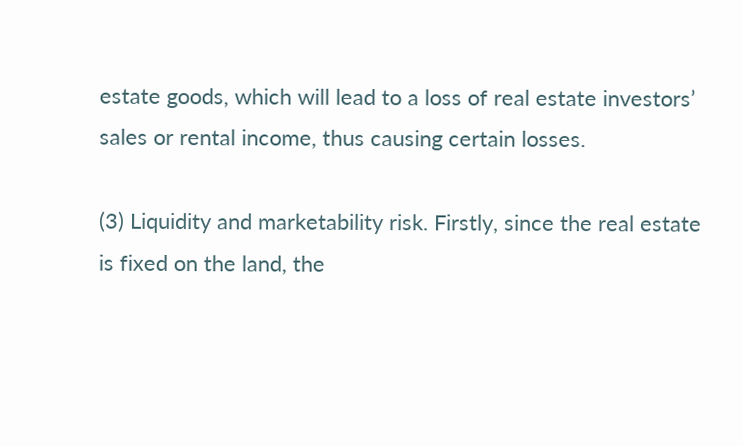estate goods, which will lead to a loss of real estate investors’ sales or rental income, thus causing certain losses.

(3) Liquidity and marketability risk. Firstly, since the real estate is fixed on the land, the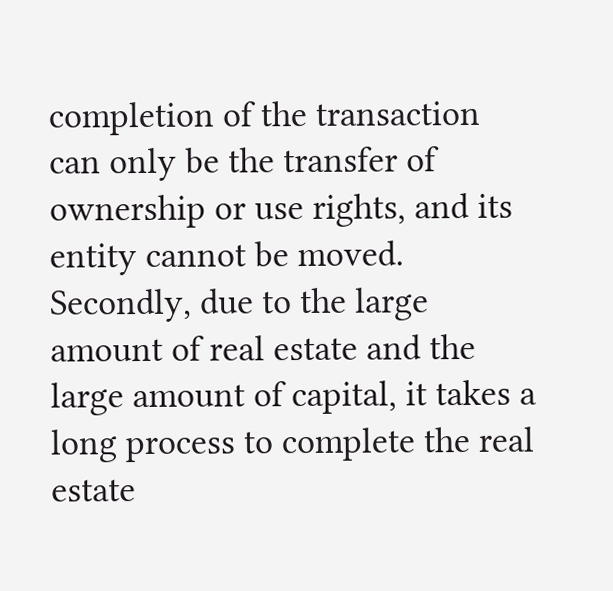completion of the transaction can only be the transfer of ownership or use rights, and its entity cannot be moved. Secondly, due to the large amount of real estate and the large amount of capital, it takes a long process to complete the real estate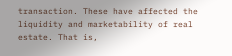transaction. These have affected the liquidity and marketability of real estate. That is,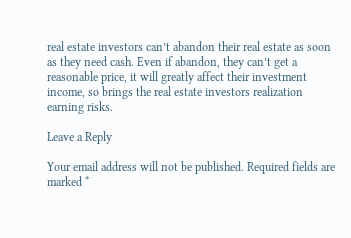real estate investors can’t abandon their real estate as soon as they need cash. Even if abandon, they can’t get a reasonable price, it will greatly affect their investment income, so brings the real estate investors realization earning risks.

Leave a Reply

Your email address will not be published. Required fields are marked *